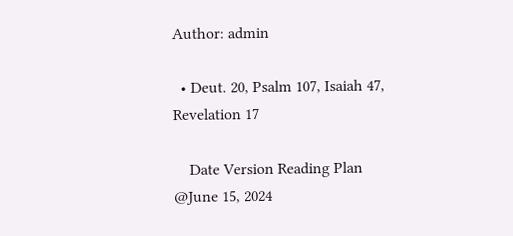Author: admin

  • Deut. 20, Psalm 107, Isaiah 47, Revelation 17

    Date Version Reading Plan @June 15, 2024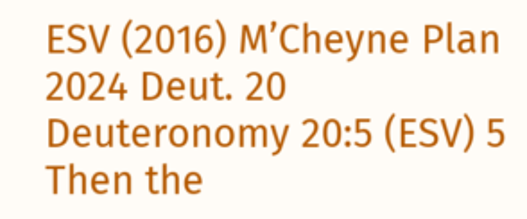ESV (2016) M’Cheyne Plan 2024 Deut. 20 Deuteronomy 20:5 (ESV) 5 Then the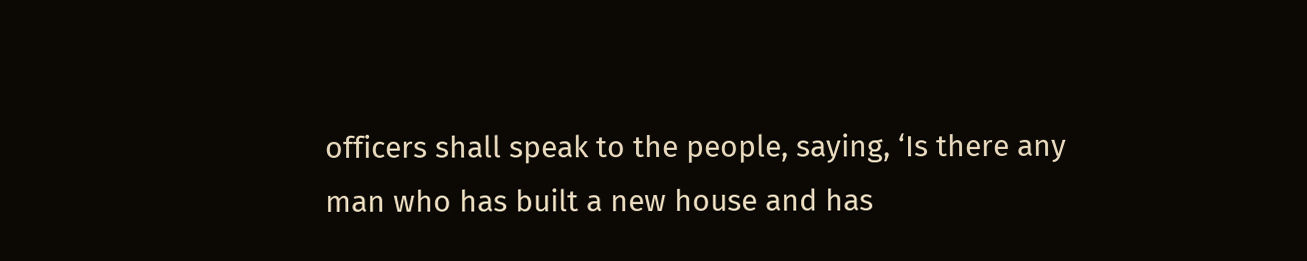officers shall speak to the people, saying, ‘Is there any man who has built a new house and has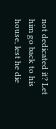not dedicated it? Let him go back to his house, lest he die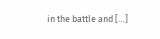in the battle and […]